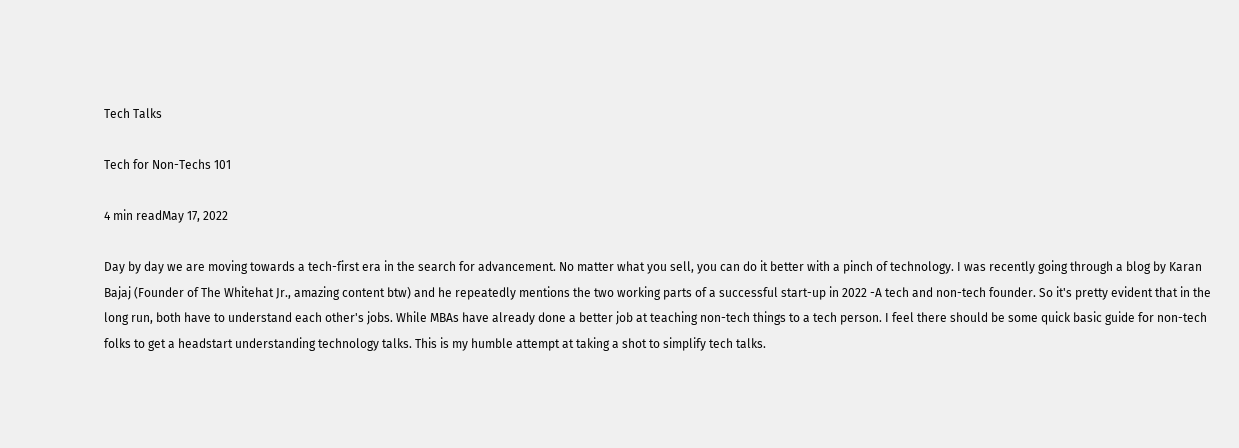Tech Talks

Tech for Non-Techs 101

4 min readMay 17, 2022

Day by day we are moving towards a tech-first era in the search for advancement. No matter what you sell, you can do it better with a pinch of technology. I was recently going through a blog by Karan Bajaj (Founder of The Whitehat Jr., amazing content btw) and he repeatedly mentions the two working parts of a successful start-up in 2022 -A tech and non-tech founder. So it's pretty evident that in the long run, both have to understand each other's jobs. While MBAs have already done a better job at teaching non-tech things to a tech person. I feel there should be some quick basic guide for non-tech folks to get a headstart understanding technology talks. This is my humble attempt at taking a shot to simplify tech talks.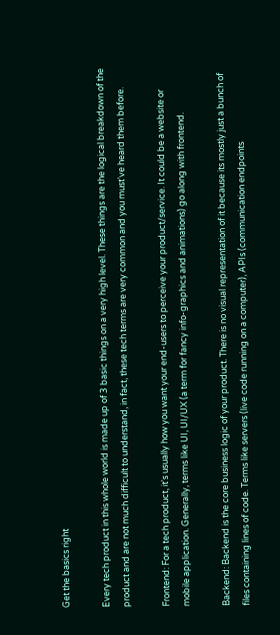Get the basics right

Every tech product in this whole world is made up of 3 basic things on a very high level. These things are the logical breakdown of the product and are not much difficult to understand, in fact, these tech terms are very common and you must've heard them before.

Frontend: For a tech product, it's usually how you want your end-users to perceive your product/service. It could be a website or mobile application. Generally, terms like UI, UI/UX (a term for fancy info-graphics and animations) go along with frontend.

Backend: Backend is the core business logic of your product. There is no visual representation of it because its mostly just a bunch of files containing lines of code. Terms like servers (live code running on a computer), APIs (communication endpoints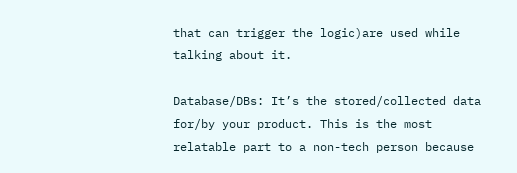that can trigger the logic)are used while talking about it.

Database/DBs: It’s the stored/collected data for/by your product. This is the most relatable part to a non-tech person because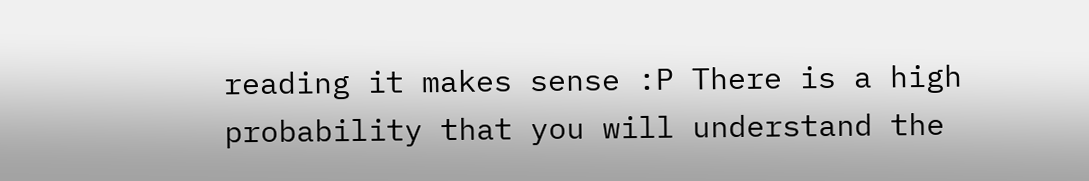reading it makes sense :P There is a high probability that you will understand the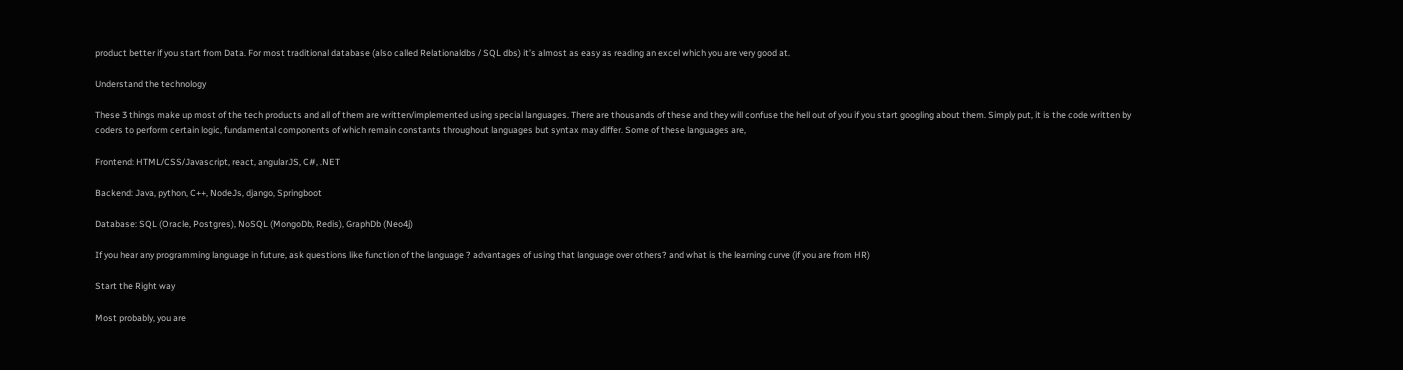product better if you start from Data. For most traditional database (also called Relationaldbs / SQL dbs) it’s almost as easy as reading an excel which you are very good at.

Understand the technology

These 3 things make up most of the tech products and all of them are written/implemented using special languages. There are thousands of these and they will confuse the hell out of you if you start googling about them. Simply put, it is the code written by coders to perform certain logic, fundamental components of which remain constants throughout languages but syntax may differ. Some of these languages are,

Frontend: HTML/CSS/Javascript, react, angularJS, C#, .NET

Backend: Java, python, C++, NodeJs, django, Springboot

Database: SQL (Oracle, Postgres), NoSQL (MongoDb, Redis), GraphDb (Neo4j)

If you hear any programming language in future, ask questions like function of the language ? advantages of using that language over others? and what is the learning curve (if you are from HR)

Start the Right way

Most probably, you are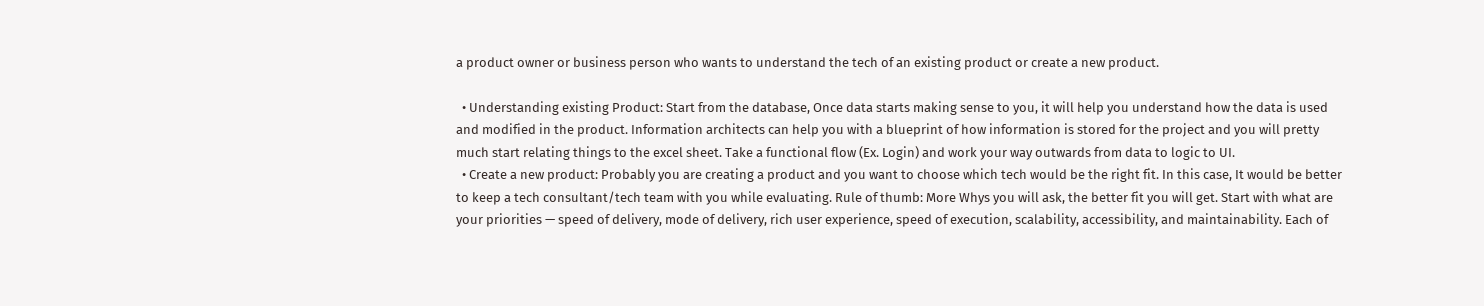a product owner or business person who wants to understand the tech of an existing product or create a new product.

  • Understanding existing Product: Start from the database, Once data starts making sense to you, it will help you understand how the data is used and modified in the product. Information architects can help you with a blueprint of how information is stored for the project and you will pretty much start relating things to the excel sheet. Take a functional flow (Ex. Login) and work your way outwards from data to logic to UI.
  • Create a new product: Probably you are creating a product and you want to choose which tech would be the right fit. In this case, It would be better to keep a tech consultant/tech team with you while evaluating. Rule of thumb: More Whys you will ask, the better fit you will get. Start with what are your priorities — speed of delivery, mode of delivery, rich user experience, speed of execution, scalability, accessibility, and maintainability. Each of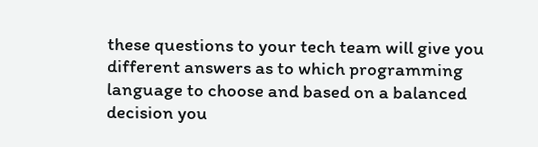these questions to your tech team will give you different answers as to which programming language to choose and based on a balanced decision you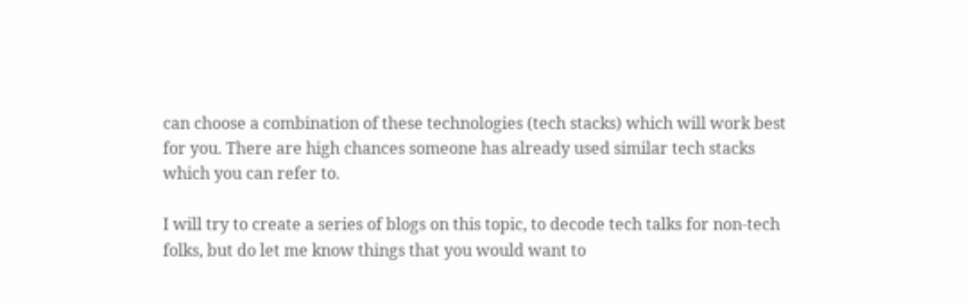can choose a combination of these technologies (tech stacks) which will work best for you. There are high chances someone has already used similar tech stacks which you can refer to.

I will try to create a series of blogs on this topic, to decode tech talks for non-tech folks, but do let me know things that you would want to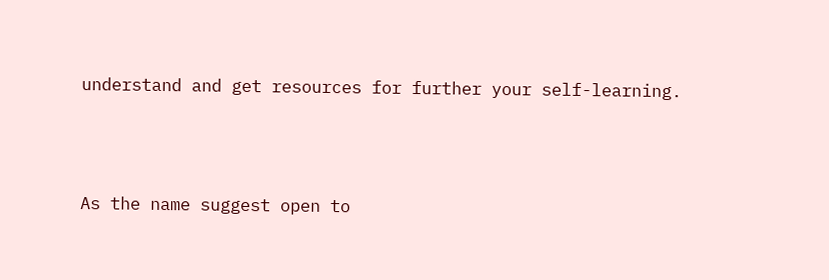understand and get resources for further your self-learning.




As the name suggest open to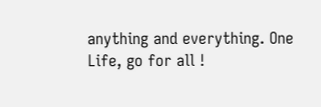anything and everything. One Life, go for all !